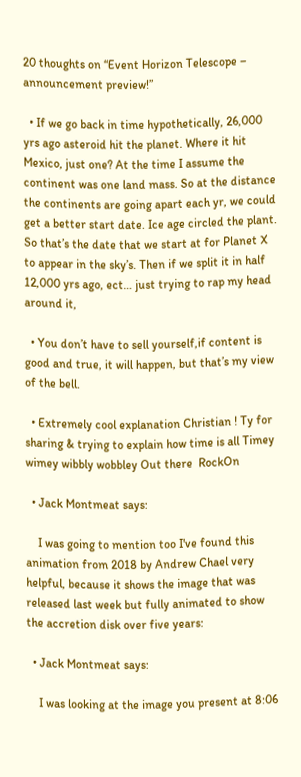20 thoughts on “Event Horizon Telescope – announcement preview!”

  • If we go back in time hypothetically, 26,000 yrs ago asteroid hit the planet. Where it hit Mexico, just one? At the time I assume the continent was one land mass. So at the distance the continents are going apart each yr, we could get a better start date. Ice age circled the plant. So that’s the date that we start at for Planet X to appear in the sky’s. Then if we split it in half 12,000 yrs ago, ect… just trying to rap my head around it,

  • You don’t have to sell yourself,if content is good and true, it will happen, but that’s my view of the bell.

  • Extremely cool explanation Christian ! Ty for sharing & trying to explain how time is all Timey wimey wibbly wobbley Out there  RockOn

  • Jack Montmeat says:

    I was going to mention too I've found this animation from 2018 by Andrew Chael very helpful, because it shows the image that was released last week but fully animated to show the accretion disk over five years:

  • Jack Montmeat says:

    I was looking at the image you present at 8:06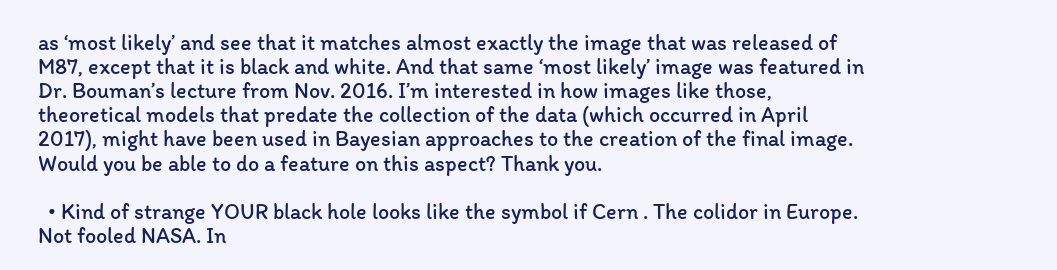as ‘most likely’ and see that it matches almost exactly the image that was released of M87, except that it is black and white. And that same ‘most likely’ image was featured in Dr. Bouman’s lecture from Nov. 2016. I’m interested in how images like those, theoretical models that predate the collection of the data (which occurred in April 2017), might have been used in Bayesian approaches to the creation of the final image. Would you be able to do a feature on this aspect? Thank you.

  • Kind of strange YOUR black hole looks like the symbol if Cern . The colidor in Europe. Not fooled NASA. In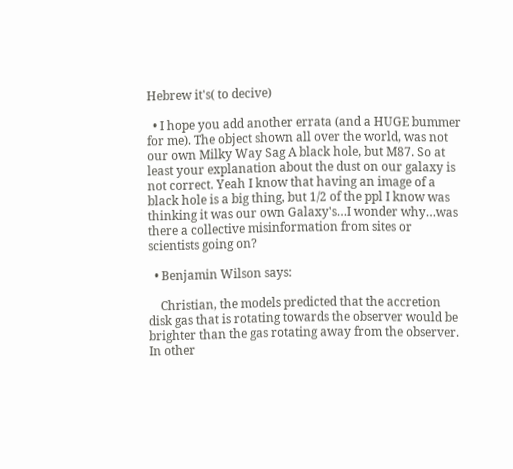Hebrew it's( to decive)

  • I hope you add another errata (and a HUGE bummer for me). The object shown all over the world, was not our own Milky Way Sag A black hole, but M87. So at least your explanation about the dust on our galaxy is not correct. Yeah I know that having an image of a black hole is a big thing, but 1/2 of the ppl I know was thinking it was our own Galaxy's…I wonder why…was there a collective misinformation from sites or scientists going on?

  • Benjamin Wilson says:

    Christian, the models predicted that the accretion disk gas that is rotating towards the observer would be brighter than the gas rotating away from the observer. In other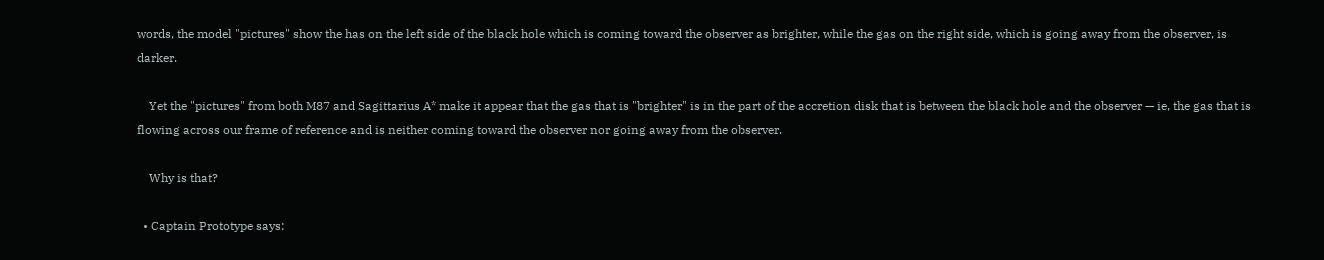words, the model "pictures" show the has on the left side of the black hole which is coming toward the observer as brighter, while the gas on the right side, which is going away from the observer, is darker.

    Yet the "pictures" from both M87 and Sagittarius A* make it appear that the gas that is "brighter" is in the part of the accretion disk that is between the black hole and the observer — ie, the gas that is flowing across our frame of reference and is neither coming toward the observer nor going away from the observer.

    Why is that?

  • Captain Prototype says: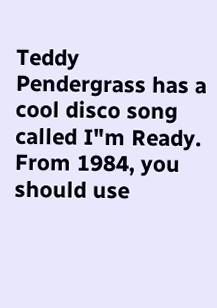Teddy Pendergrass has a cool disco song called I"m Ready. From 1984, you should use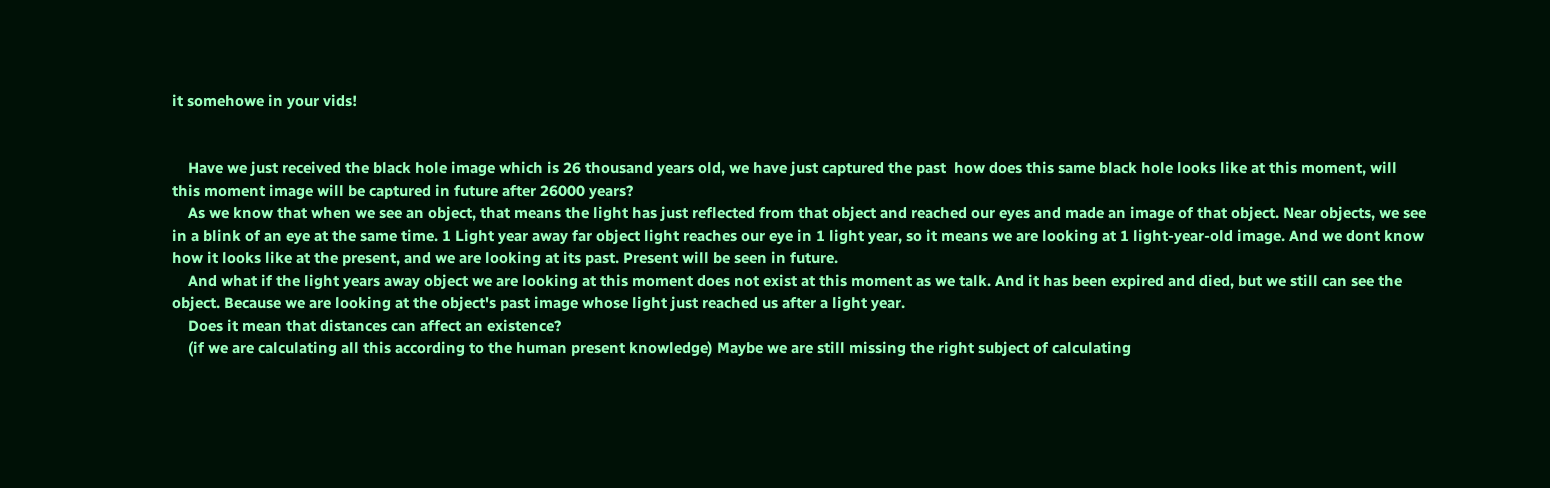it somehowe in your vids!


    Have we just received the black hole image which is 26 thousand years old, we have just captured the past  how does this same black hole looks like at this moment, will this moment image will be captured in future after 26000 years?
    As we know that when we see an object, that means the light has just reflected from that object and reached our eyes and made an image of that object. Near objects, we see in a blink of an eye at the same time. 1 Light year away far object light reaches our eye in 1 light year, so it means we are looking at 1 light-year-old image. And we dont know how it looks like at the present, and we are looking at its past. Present will be seen in future.
    And what if the light years away object we are looking at this moment does not exist at this moment as we talk. And it has been expired and died, but we still can see the object. Because we are looking at the object's past image whose light just reached us after a light year.
    Does it mean that distances can affect an existence?
    (if we are calculating all this according to the human present knowledge) Maybe we are still missing the right subject of calculating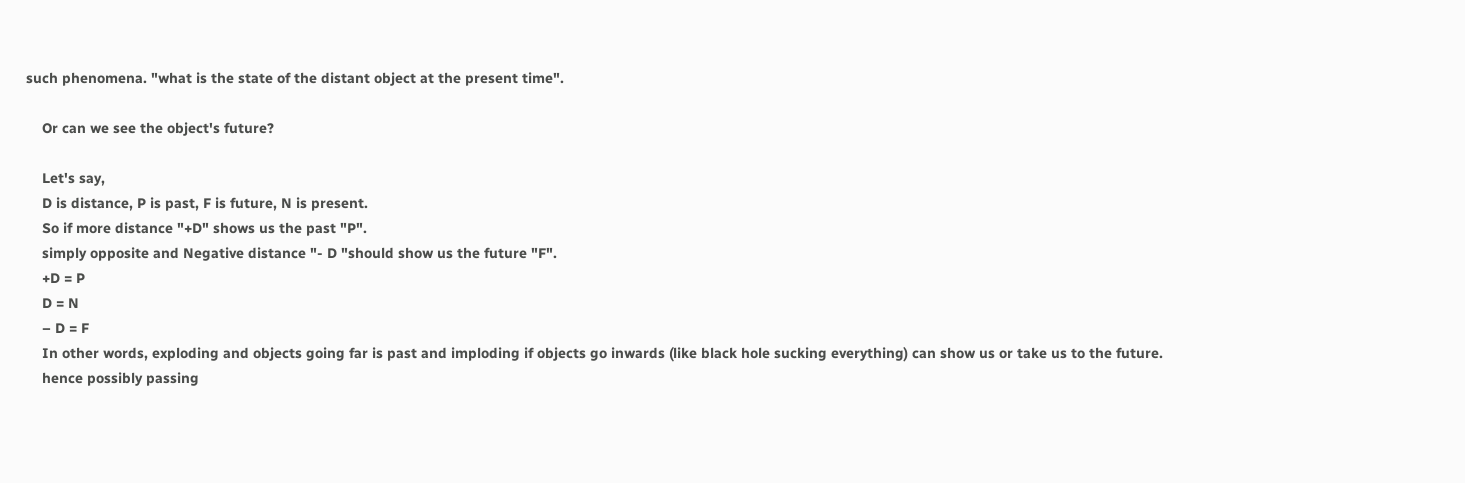such phenomena. "what is the state of the distant object at the present time".

    Or can we see the object's future?

    Let's say,
    D is distance, P is past, F is future, N is present.
    So if more distance "+D" shows us the past "P".
    simply opposite and Negative distance "- D "should show us the future "F".
    +D = P
    D = N
    – D = F
    In other words, exploding and objects going far is past and imploding if objects go inwards (like black hole sucking everything) can show us or take us to the future.
    hence possibly passing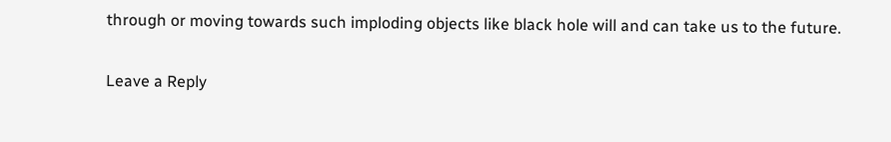through or moving towards such imploding objects like black hole will and can take us to the future.

Leave a Reply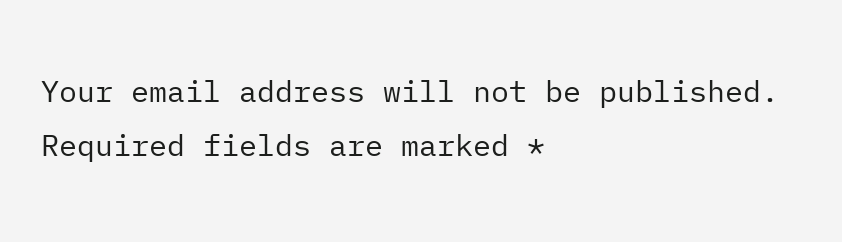Your email address will not be published. Required fields are marked *